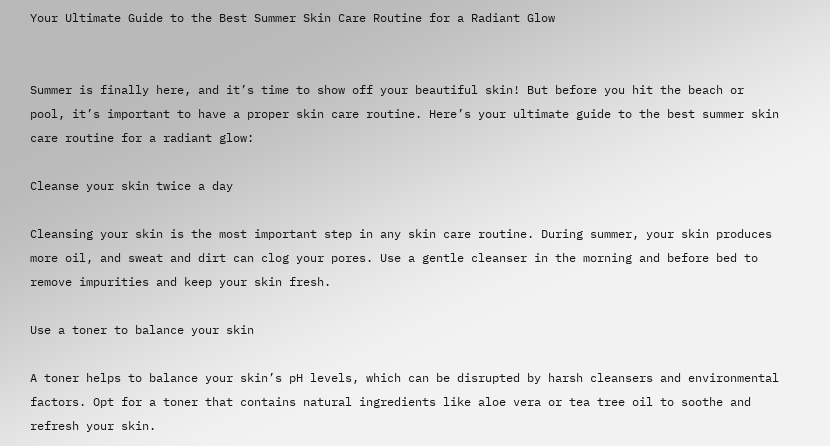Your Ultimate Guide to the Best Summer Skin Care Routine for a Radiant Glow


Summer is finally here, and it’s time to show off your beautiful skin! But before you hit the beach or pool, it’s important to have a proper skin care routine. Here’s your ultimate guide to the best summer skin care routine for a radiant glow:

Cleanse your skin twice a day

Cleansing your skin is the most important step in any skin care routine. During summer, your skin produces more oil, and sweat and dirt can clog your pores. Use a gentle cleanser in the morning and before bed to remove impurities and keep your skin fresh.

Use a toner to balance your skin

A toner helps to balance your skin’s pH levels, which can be disrupted by harsh cleansers and environmental factors. Opt for a toner that contains natural ingredients like aloe vera or tea tree oil to soothe and refresh your skin.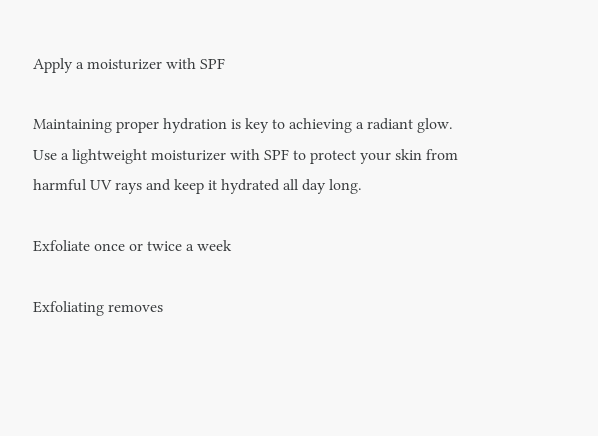Apply a moisturizer with SPF

Maintaining proper hydration is key to achieving a radiant glow. Use a lightweight moisturizer with SPF to protect your skin from harmful UV rays and keep it hydrated all day long.

Exfoliate once or twice a week

Exfoliating removes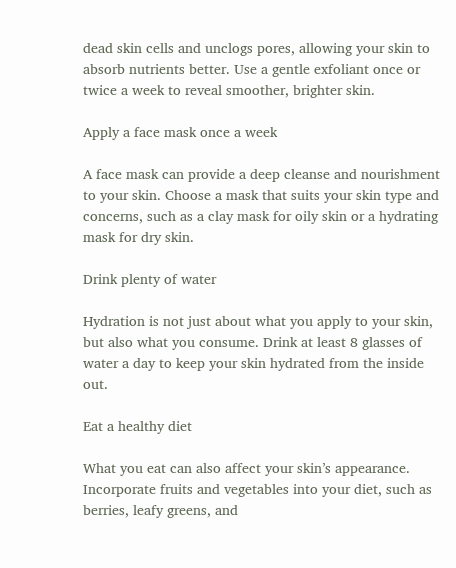dead skin cells and unclogs pores, allowing your skin to absorb nutrients better. Use a gentle exfoliant once or twice a week to reveal smoother, brighter skin.

Apply a face mask once a week

A face mask can provide a deep cleanse and nourishment to your skin. Choose a mask that suits your skin type and concerns, such as a clay mask for oily skin or a hydrating mask for dry skin.

Drink plenty of water

Hydration is not just about what you apply to your skin, but also what you consume. Drink at least 8 glasses of water a day to keep your skin hydrated from the inside out.

Eat a healthy diet

What you eat can also affect your skin’s appearance. Incorporate fruits and vegetables into your diet, such as berries, leafy greens, and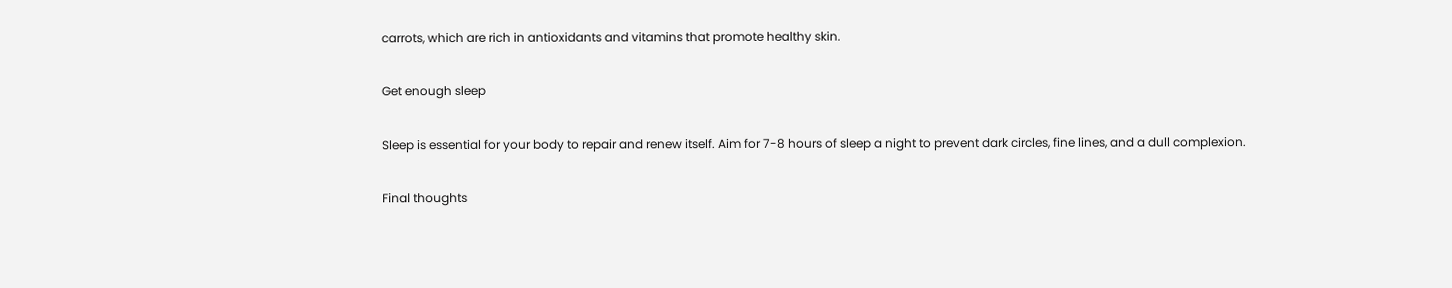carrots, which are rich in antioxidants and vitamins that promote healthy skin.

Get enough sleep

Sleep is essential for your body to repair and renew itself. Aim for 7-8 hours of sleep a night to prevent dark circles, fine lines, and a dull complexion.

Final thoughts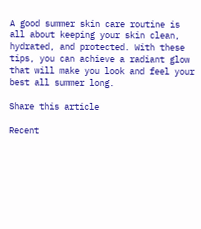A good summer skin care routine is all about keeping your skin clean, hydrated, and protected. With these tips, you can achieve a radiant glow that will make you look and feel your best all summer long.

Share this article

Recent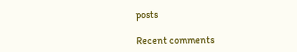posts

Recent comments